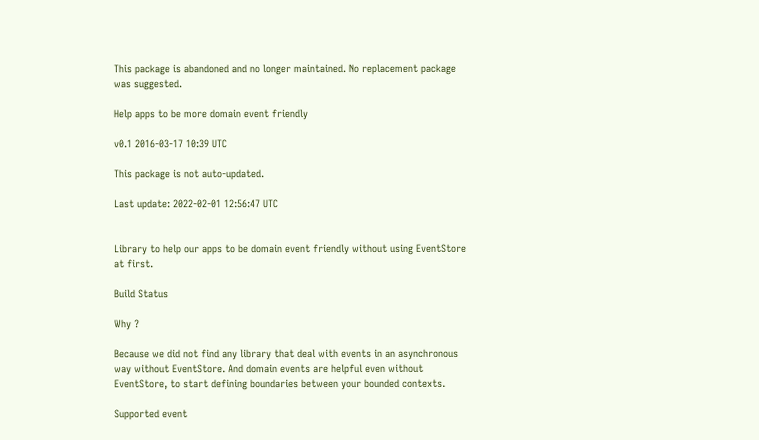This package is abandoned and no longer maintained. No replacement package was suggested.

Help apps to be more domain event friendly

v0.1 2016-03-17 10:39 UTC

This package is not auto-updated.

Last update: 2022-02-01 12:56:47 UTC


Library to help our apps to be domain event friendly without using EventStore at first.

Build Status

Why ?

Because we did not find any library that deal with events in an asynchronous way without EventStore. And domain events are helpful even without EventStore, to start defining boundaries between your bounded contexts.

Supported event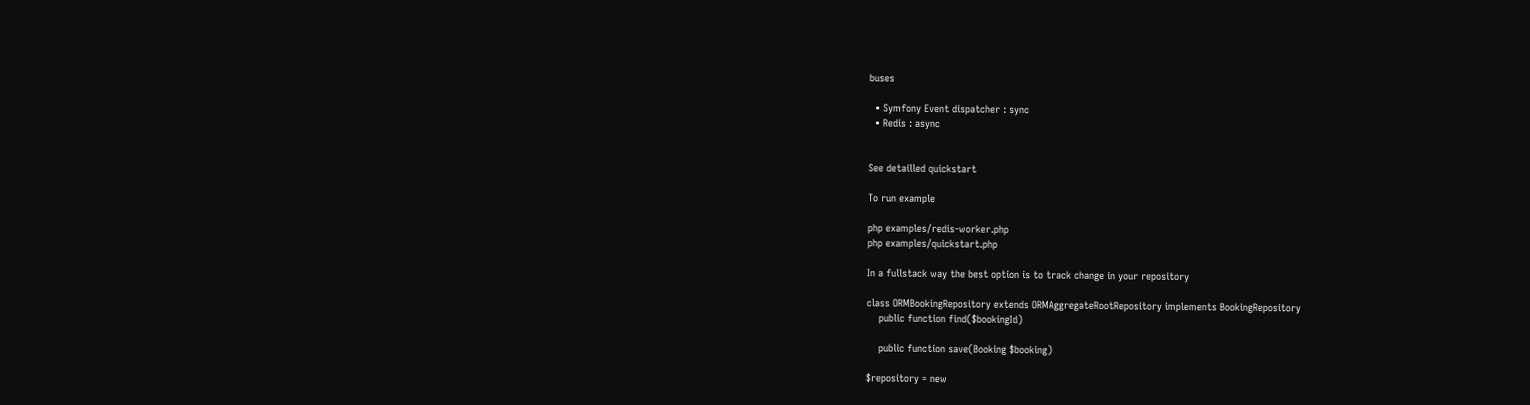buses

  • Symfony Event dispatcher : sync
  • Redis : async


See detailled quickstart

To run example

php examples/redis-worker.php
php examples/quickstart.php

In a fullstack way the best option is to track change in your repository

class ORMBookingRepository extends ORMAggregateRootRepository implements BookingRepository
    public function find($bookingId)

    public function save(Booking $booking)

$repository = new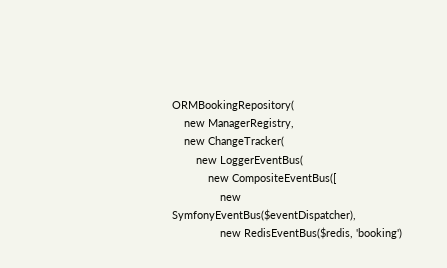ORMBookingRepository(
    new ManagerRegistry,
    new ChangeTracker(
        new LoggerEventBus(
            new CompositeEventBus([
                new SymfonyEventBus($eventDispatcher),
                new RedisEventBus($redis, 'booking')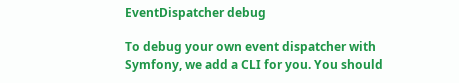EventDispatcher debug

To debug your own event dispatcher with Symfony, we add a CLI for you. You should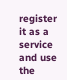register it as a service and use the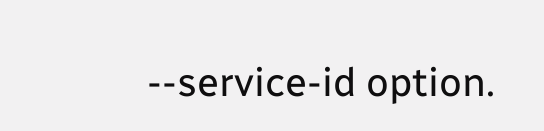--service-id option.